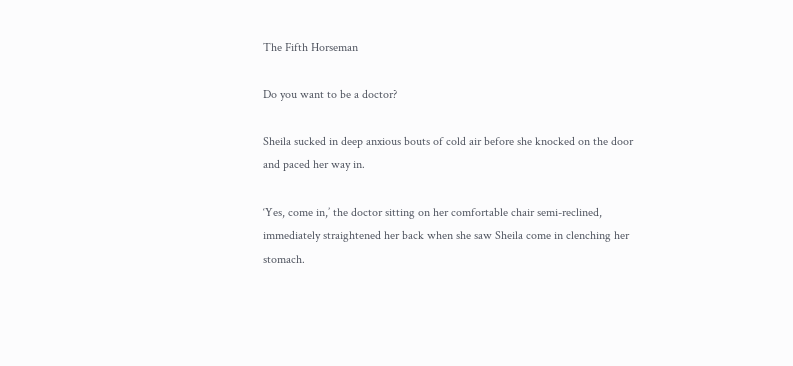The Fifth Horseman

Do you want to be a doctor?

Sheila sucked in deep anxious bouts of cold air before she knocked on the door and paced her way in.

‘Yes, come in,’ the doctor sitting on her comfortable chair semi-reclined, immediately straightened her back when she saw Sheila come in clenching her stomach.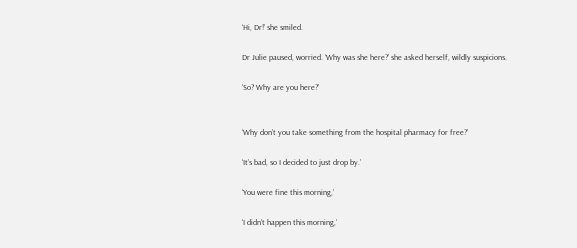‘Hi, Dr!’ she smiled.

Dr Julie paused, worried. ‘Why was she here?’ she asked herself, wildly suspicions.

‘So? Why are you here?’


‘Why don’t you take something from the hospital pharmacy for free?’

‘It’s bad, so I decided to just drop by.’

‘You were fine this morning,’

‘I didn’t happen this morning,’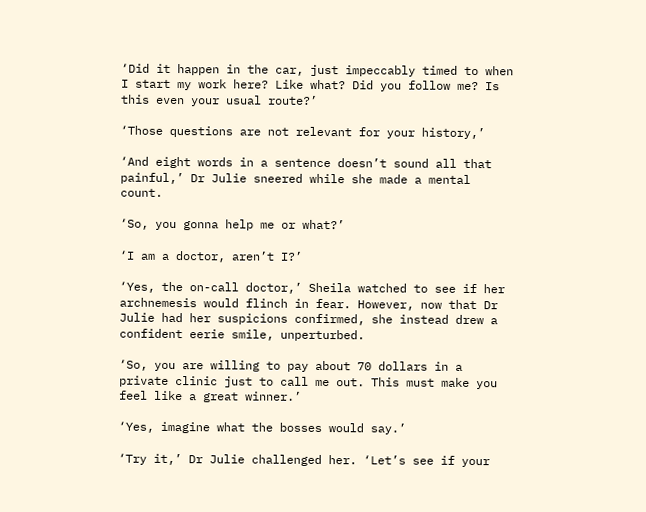‘Did it happen in the car, just impeccably timed to when I start my work here? Like what? Did you follow me? Is this even your usual route?’

‘Those questions are not relevant for your history,’

‘And eight words in a sentence doesn’t sound all that painful,’ Dr Julie sneered while she made a mental count.

‘So, you gonna help me or what?’

‘I am a doctor, aren’t I?’

‘Yes, the on-call doctor,’ Sheila watched to see if her archnemesis would flinch in fear. However, now that Dr Julie had her suspicions confirmed, she instead drew a confident eerie smile, unperturbed.

‘So, you are willing to pay about 70 dollars in a private clinic just to call me out. This must make you feel like a great winner.’

‘Yes, imagine what the bosses would say.’

‘Try it,’ Dr Julie challenged her. ‘Let’s see if your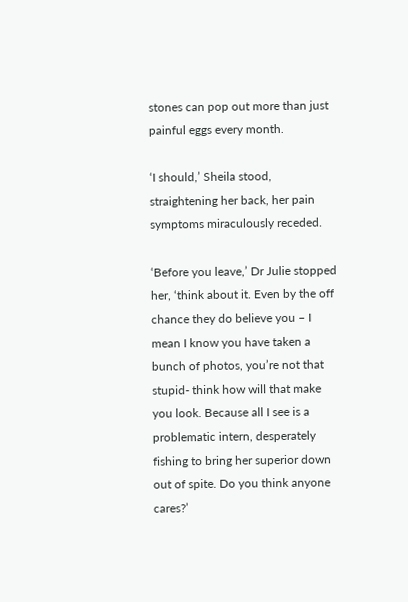stones can pop out more than just painful eggs every month.

‘I should,’ Sheila stood, straightening her back, her pain symptoms miraculously receded.

‘Before you leave,’ Dr Julie stopped her, ‘think about it. Even by the off chance they do believe you – I mean I know you have taken a bunch of photos, you’re not that stupid- think how will that make you look. Because all I see is a problematic intern, desperately fishing to bring her superior down out of spite. Do you think anyone cares?’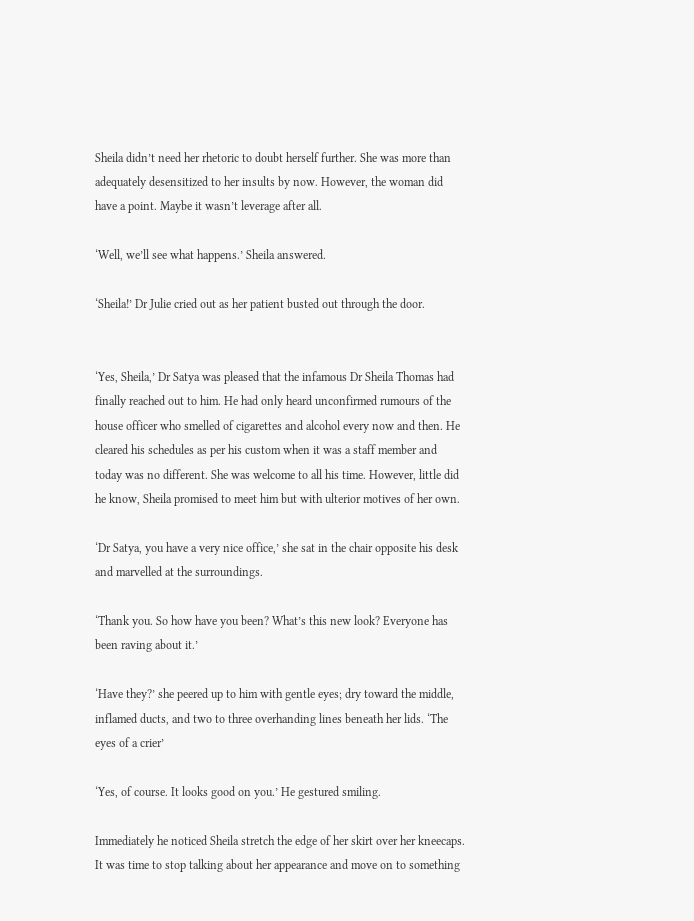Sheila didn’t need her rhetoric to doubt herself further. She was more than adequately desensitized to her insults by now. However, the woman did have a point. Maybe it wasn’t leverage after all.

‘Well, we’ll see what happens.’ Sheila answered.

‘Sheila!’ Dr Julie cried out as her patient busted out through the door.


‘Yes, Sheila,’ Dr Satya was pleased that the infamous Dr Sheila Thomas had finally reached out to him. He had only heard unconfirmed rumours of the house officer who smelled of cigarettes and alcohol every now and then. He cleared his schedules as per his custom when it was a staff member and today was no different. She was welcome to all his time. However, little did he know, Sheila promised to meet him but with ulterior motives of her own.

‘Dr Satya, you have a very nice office,’ she sat in the chair opposite his desk and marvelled at the surroundings.

‘Thank you. So how have you been? What’s this new look? Everyone has been raving about it.’

‘Have they?’ she peered up to him with gentle eyes; dry toward the middle, inflamed ducts, and two to three overhanding lines beneath her lids. ‘The eyes of a crier’

‘Yes, of course. It looks good on you.’ He gestured smiling.

Immediately he noticed Sheila stretch the edge of her skirt over her kneecaps. It was time to stop talking about her appearance and move on to something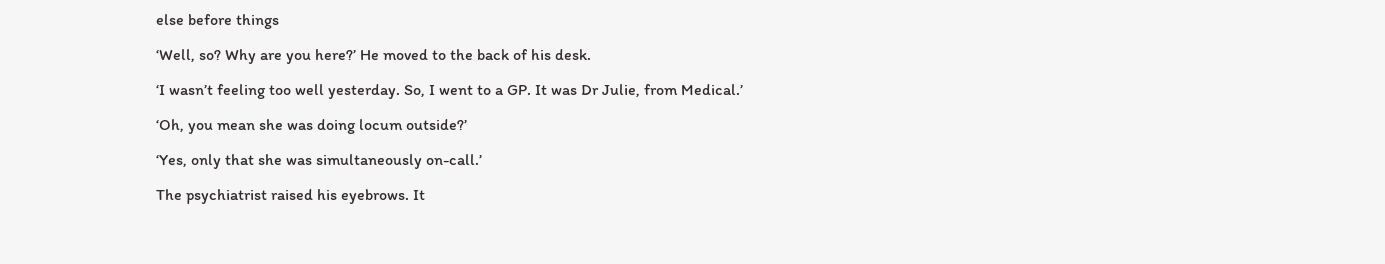else before things

‘Well, so? Why are you here?’ He moved to the back of his desk.

‘I wasn’t feeling too well yesterday. So, I went to a GP. It was Dr Julie, from Medical.’

‘Oh, you mean she was doing locum outside?’

‘Yes, only that she was simultaneously on-call.’

The psychiatrist raised his eyebrows. It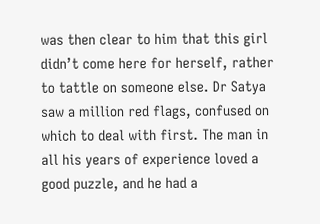was then clear to him that this girl didn’t come here for herself, rather to tattle on someone else. Dr Satya saw a million red flags, confused on which to deal with first. The man in all his years of experience loved a good puzzle, and he had a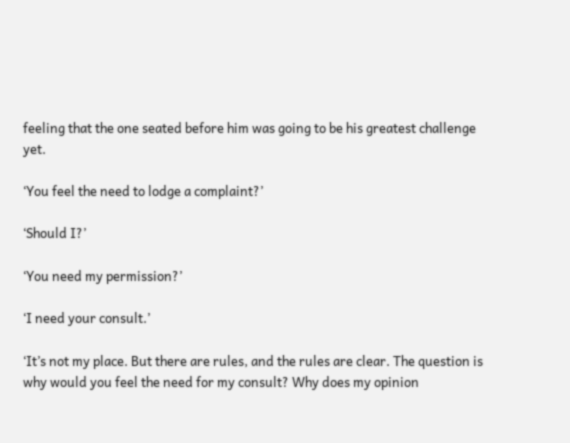feeling that the one seated before him was going to be his greatest challenge yet.

‘You feel the need to lodge a complaint?’

‘Should I?’

‘You need my permission?’

‘I need your consult.’

‘It’s not my place. But there are rules, and the rules are clear. The question is why would you feel the need for my consult? Why does my opinion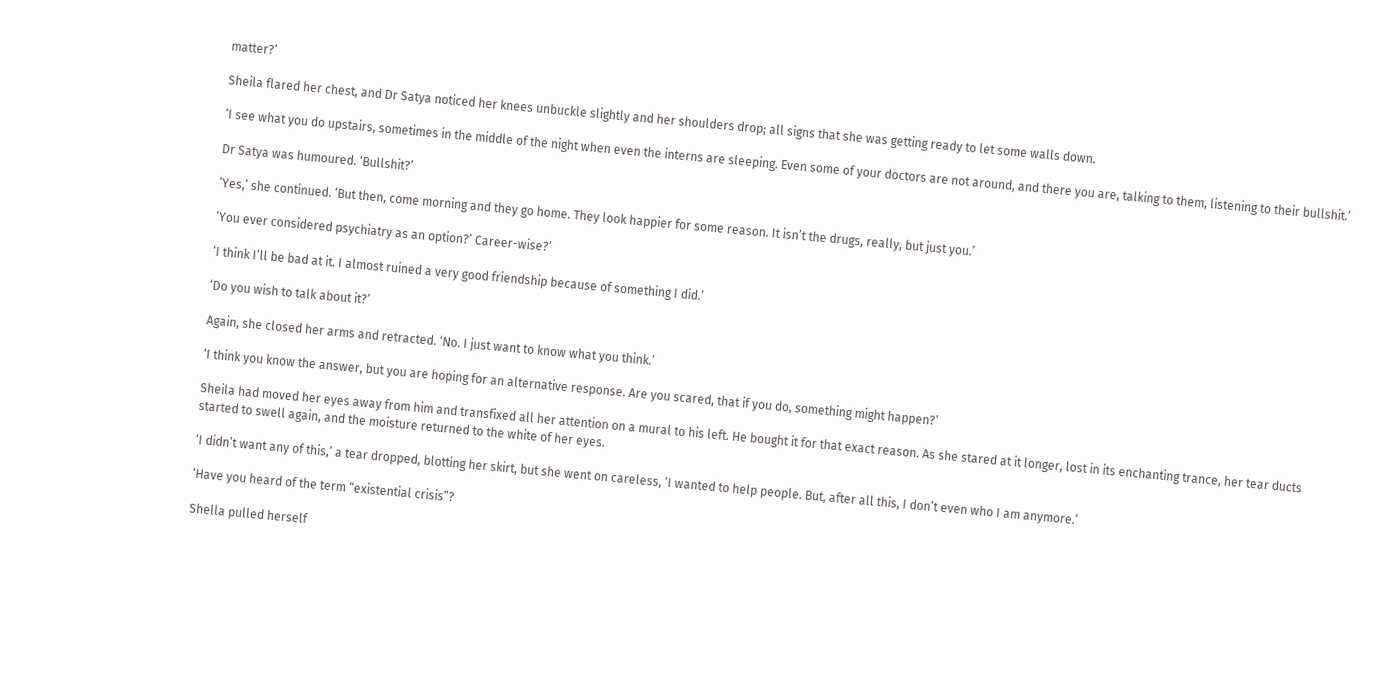matter?’

Sheila flared her chest, and Dr Satya noticed her knees unbuckle slightly and her shoulders drop; all signs that she was getting ready to let some walls down.

‘I see what you do upstairs, sometimes in the middle of the night when even the interns are sleeping. Even some of your doctors are not around, and there you are, talking to them, listening to their bullshit.’

Dr Satya was humoured. ‘Bullshit?’

‘Yes,’ she continued. ‘But then, come morning and they go home. They look happier for some reason. It isn’t the drugs, really, but just you.’

‘You ever considered psychiatry as an option?’ Career-wise?’

‘I think I’ll be bad at it. I almost ruined a very good friendship because of something I did.’

‘Do you wish to talk about it?’

Again, she closed her arms and retracted. ‘No. I just want to know what you think.’

‘I think you know the answer, but you are hoping for an alternative response. Are you scared, that if you do, something might happen?’

Sheila had moved her eyes away from him and transfixed all her attention on a mural to his left. He bought it for that exact reason. As she stared at it longer, lost in its enchanting trance, her tear ducts started to swell again, and the moisture returned to the white of her eyes.

‘I didn’t want any of this,’ a tear dropped, blotting her skirt, but she went on careless, ‘I wanted to help people. But, after all this, I don’t even who I am anymore.’

‘Have you heard of the term “existential crisis”?

Shella pulled herself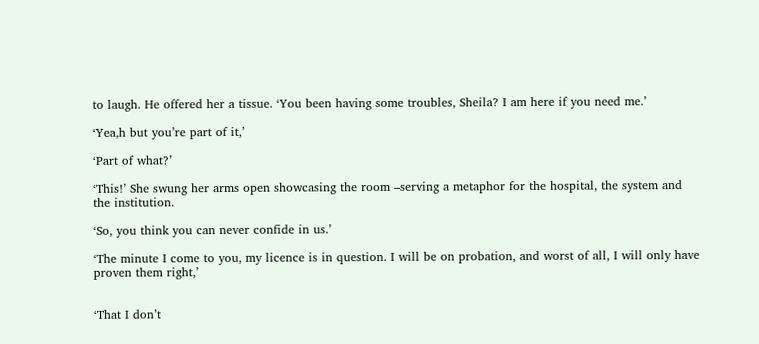to laugh. He offered her a tissue. ‘You been having some troubles, Sheila? I am here if you need me.’

‘Yea,h but you’re part of it,’

‘Part of what?’

‘This!’ She swung her arms open showcasing the room –serving a metaphor for the hospital, the system and the institution.

‘So, you think you can never confide in us.’

‘The minute I come to you, my licence is in question. I will be on probation, and worst of all, I will only have proven them right,’


‘That I don’t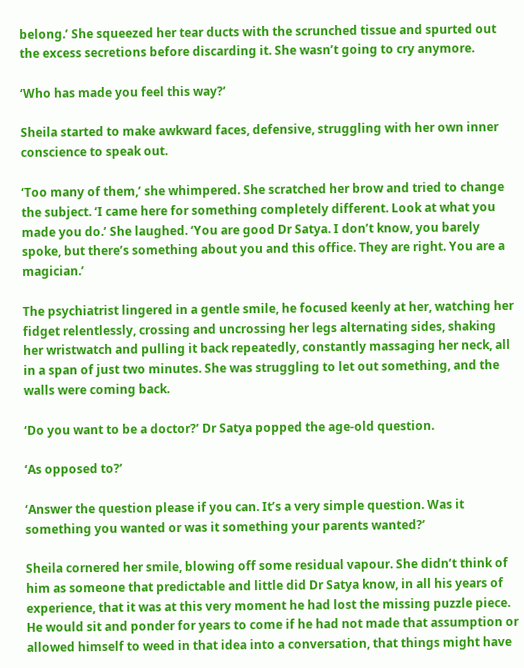belong.’ She squeezed her tear ducts with the scrunched tissue and spurted out the excess secretions before discarding it. She wasn’t going to cry anymore.

‘Who has made you feel this way?’

Sheila started to make awkward faces, defensive, struggling with her own inner conscience to speak out.

‘Too many of them,’ she whimpered. She scratched her brow and tried to change the subject. ‘I came here for something completely different. Look at what you made you do.’ She laughed. ‘You are good Dr Satya. I don’t know, you barely spoke, but there’s something about you and this office. They are right. You are a magician.’

The psychiatrist lingered in a gentle smile, he focused keenly at her, watching her fidget relentlessly, crossing and uncrossing her legs alternating sides, shaking her wristwatch and pulling it back repeatedly, constantly massaging her neck, all in a span of just two minutes. She was struggling to let out something, and the walls were coming back.

‘Do you want to be a doctor?’ Dr Satya popped the age-old question.

‘As opposed to?’

‘Answer the question please if you can. It’s a very simple question. Was it something you wanted or was it something your parents wanted?’

Sheila cornered her smile, blowing off some residual vapour. She didn’t think of him as someone that predictable and little did Dr Satya know, in all his years of experience, that it was at this very moment he had lost the missing puzzle piece. He would sit and ponder for years to come if he had not made that assumption or allowed himself to weed in that idea into a conversation, that things might have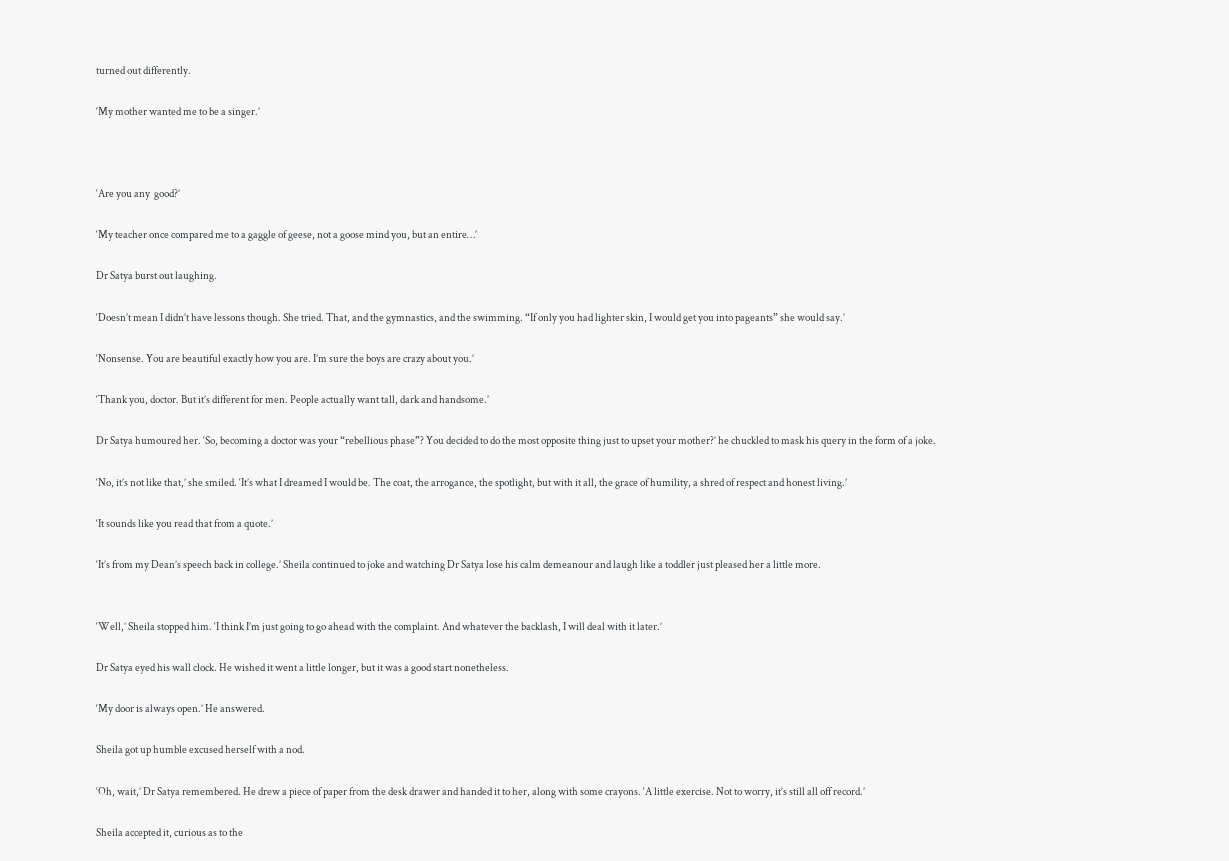turned out differently.

‘My mother wanted me to be a singer.’



‘Are you any  good?’

‘My teacher once compared me to a gaggle of geese, not a goose mind you, but an entire…’

Dr Satya burst out laughing.

‘Doesn’t mean I didn’t have lessons though. She tried. That, and the gymnastics, and the swimming. “If only you had lighter skin, I would get you into pageants” she would say.’

‘Nonsense. You are beautiful exactly how you are. I’m sure the boys are crazy about you.’

‘Thank you, doctor. But it’s different for men. People actually want tall, dark and handsome.’

Dr Satya humoured her. ‘So, becoming a doctor was your “rebellious phase”? You decided to do the most opposite thing just to upset your mother?’ he chuckled to mask his query in the form of a joke.

‘No, it’s not like that,’ she smiled. ‘It’s what I dreamed I would be. The coat, the arrogance, the spotlight, but with it all, the grace of humility, a shred of respect and honest living.’

‘It sounds like you read that from a quote.’

‘It’s from my Dean’s speech back in college.’ Sheila continued to joke and watching Dr Satya lose his calm demeanour and laugh like a toddler just pleased her a little more.


‘Well,’ Sheila stopped him. ‘I think I’m just going to go ahead with the complaint. And whatever the backlash, I will deal with it later.’

Dr Satya eyed his wall clock. He wished it went a little longer, but it was a good start nonetheless.

‘My door is always open.’ He answered.

Sheila got up humble excused herself with a nod.

‘Oh, wait,’ Dr Satya remembered. He drew a piece of paper from the desk drawer and handed it to her, along with some crayons. ‘A little exercise. Not to worry, it’s still all off record.’

Sheila accepted it, curious as to the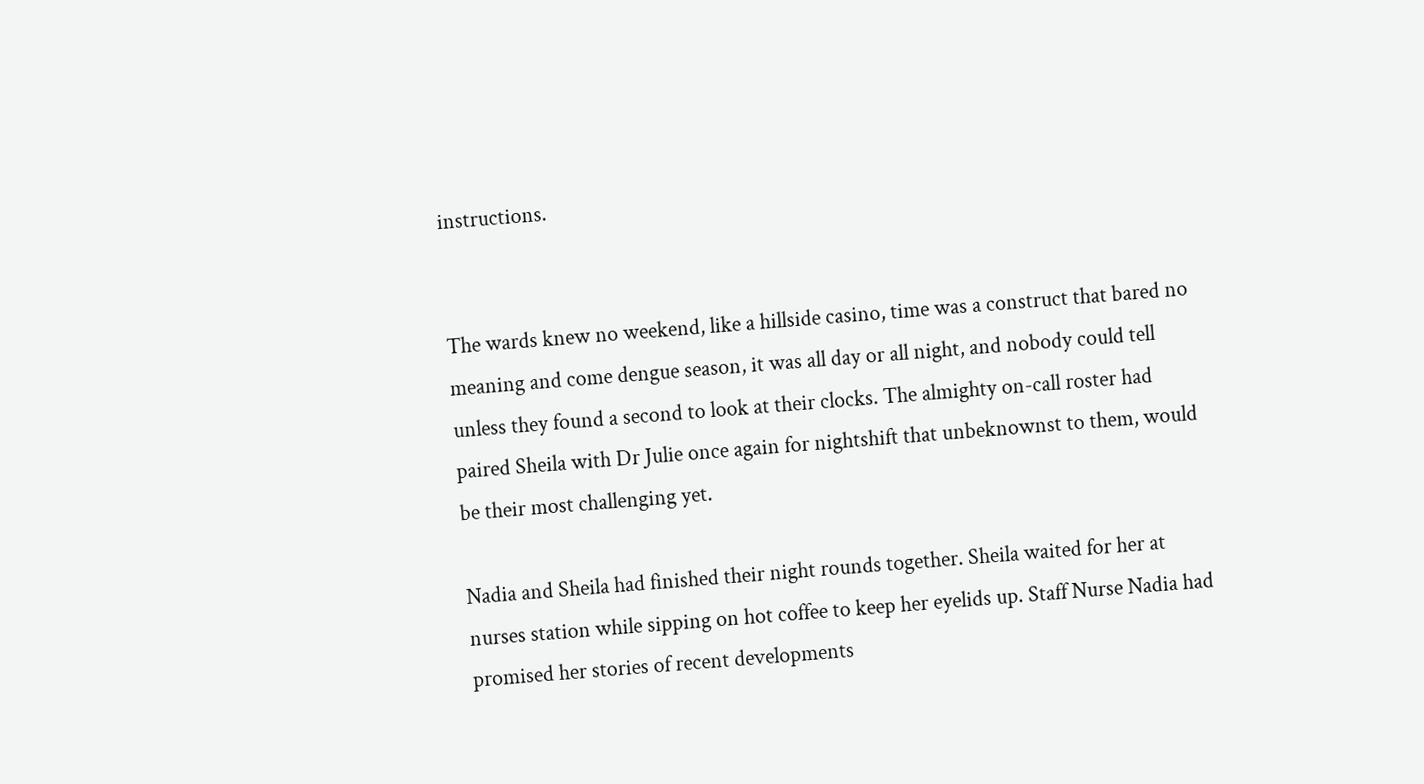instructions.


The wards knew no weekend, like a hillside casino, time was a construct that bared no meaning and come dengue season, it was all day or all night, and nobody could tell unless they found a second to look at their clocks. The almighty on-call roster had paired Sheila with Dr Julie once again for nightshift that unbeknownst to them, would be their most challenging yet.

Nadia and Sheila had finished their night rounds together. Sheila waited for her at nurses station while sipping on hot coffee to keep her eyelids up. Staff Nurse Nadia had promised her stories of recent developments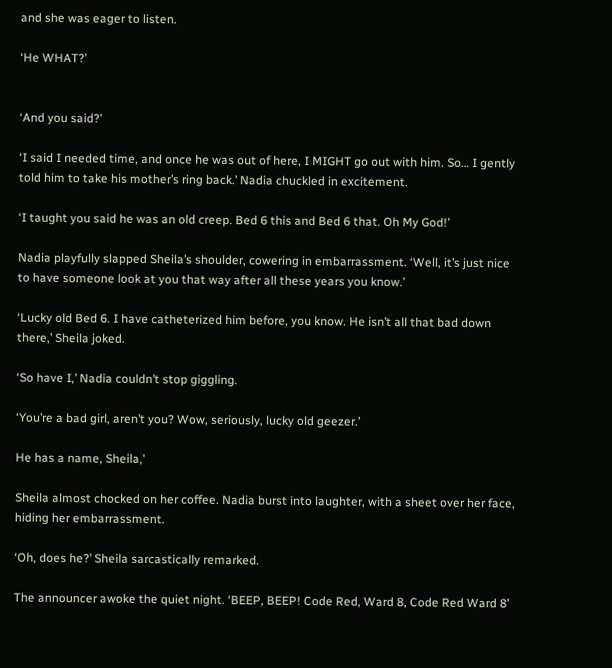and she was eager to listen.

‘He WHAT?’


‘And you said?’

‘I said I needed time, and once he was out of here, I MIGHT go out with him. So… I gently told him to take his mother’s ring back.’ Nadia chuckled in excitement.

‘I taught you said he was an old creep. Bed 6 this and Bed 6 that. Oh My God!’

Nadia playfully slapped Sheila’s shoulder, cowering in embarrassment. ‘Well, it’s just nice to have someone look at you that way after all these years you know.’

‘Lucky old Bed 6. I have catheterized him before, you know. He isn’t all that bad down there,’ Sheila joked.

‘So have I,’ Nadia couldn’t stop giggling.

‘You’re a bad girl, aren’t you? Wow, seriously, lucky old geezer.’

He has a name, Sheila,’

Sheila almost chocked on her coffee. Nadia burst into laughter, with a sheet over her face, hiding her embarrassment.

‘Oh, does he?’ Sheila sarcastically remarked.

The announcer awoke the quiet night. ‘BEEP, BEEP! Code Red, Ward 8, Code Red Ward 8’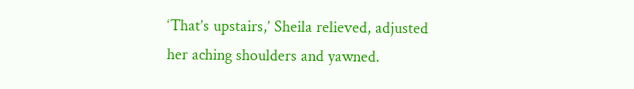‘That’s upstairs,’ Sheila relieved, adjusted her aching shoulders and yawned.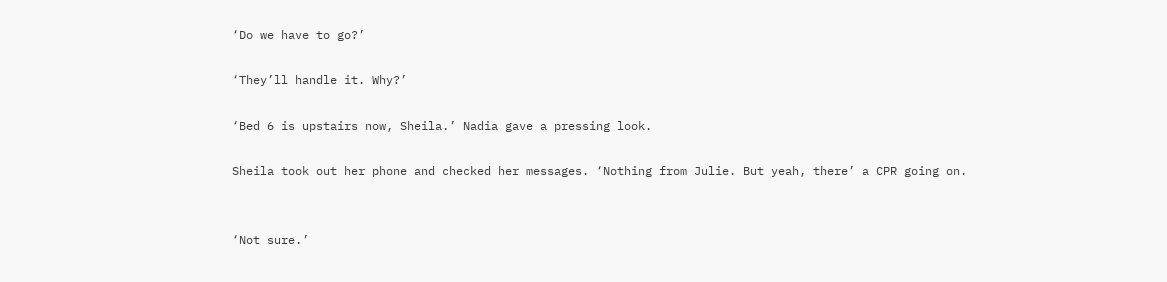‘Do we have to go?’

‘They’ll handle it. Why?’

‘Bed 6 is upstairs now, Sheila.’ Nadia gave a pressing look.

Sheila took out her phone and checked her messages. ‘Nothing from Julie. But yeah, there’ a CPR going on.


‘Not sure.’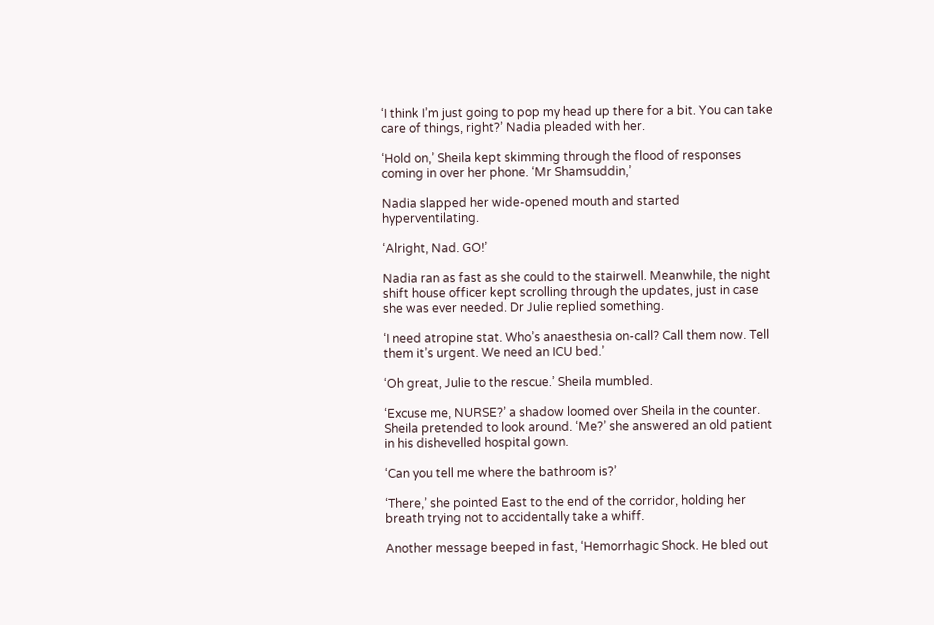‘I think I’m just going to pop my head up there for a bit. You can take care of things, right?’ Nadia pleaded with her.

‘Hold on,’ Sheila kept skimming through the flood of responses coming in over her phone. ‘Mr Shamsuddin,’

Nadia slapped her wide-opened mouth and started hyperventilating.

‘Alright, Nad. GO!’

Nadia ran as fast as she could to the stairwell. Meanwhile, the night shift house officer kept scrolling through the updates, just in case she was ever needed. Dr Julie replied something.

‘I need atropine stat. Who’s anaesthesia on-call? Call them now. Tell them it’s urgent. We need an ICU bed.’

‘Oh great, Julie to the rescue.’ Sheila mumbled.

‘Excuse me, NURSE?’ a shadow loomed over Sheila in the counter. Sheila pretended to look around. ‘Me?’ she answered an old patient in his dishevelled hospital gown.

‘Can you tell me where the bathroom is?’

‘There,’ she pointed East to the end of the corridor, holding her breath trying not to accidentally take a whiff.

Another message beeped in fast, ‘Hemorrhagic Shock. He bled out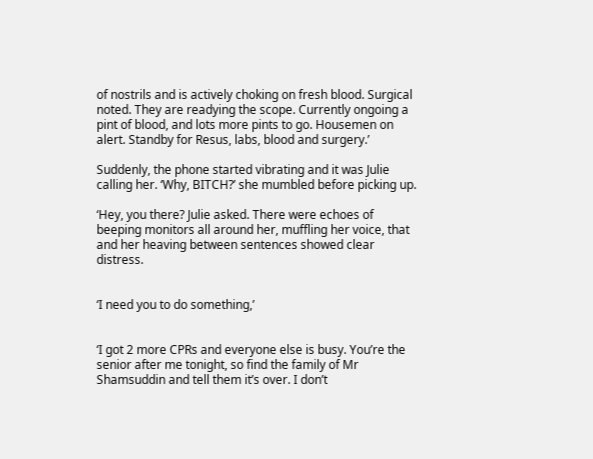of nostrils and is actively choking on fresh blood. Surgical noted. They are readying the scope. Currently ongoing a pint of blood, and lots more pints to go. Housemen on alert. Standby for Resus, labs, blood and surgery.’

Suddenly, the phone started vibrating and it was Julie calling her. ‘Why, BITCH?’ she mumbled before picking up.

‘Hey, you there? Julie asked. There were echoes of beeping monitors all around her, muffling her voice, that and her heaving between sentences showed clear distress.


‘I need you to do something,’


‘I got 2 more CPRs and everyone else is busy. You’re the senior after me tonight, so find the family of Mr Shamsuddin and tell them it’s over. I don’t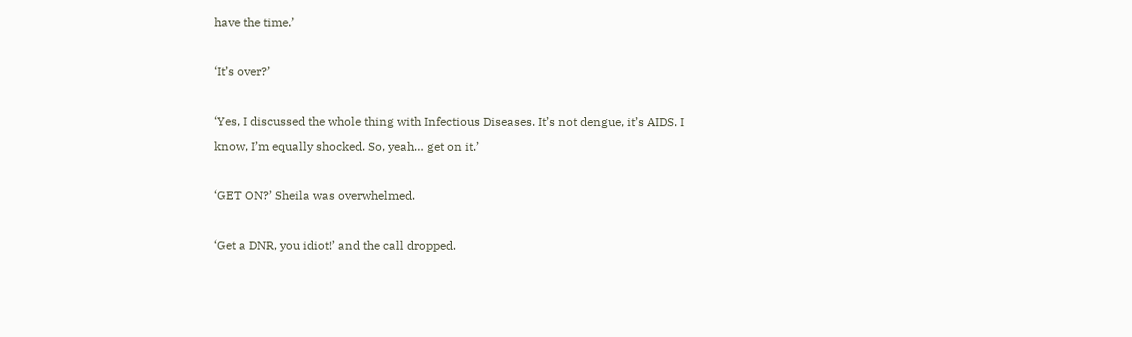have the time.’

‘It’s over?’

‘Yes, I discussed the whole thing with Infectious Diseases. It’s not dengue, it’s AIDS. I know, I’m equally shocked. So, yeah… get on it.’

‘GET ON?’ Sheila was overwhelmed.

‘Get a DNR, you idiot!’ and the call dropped.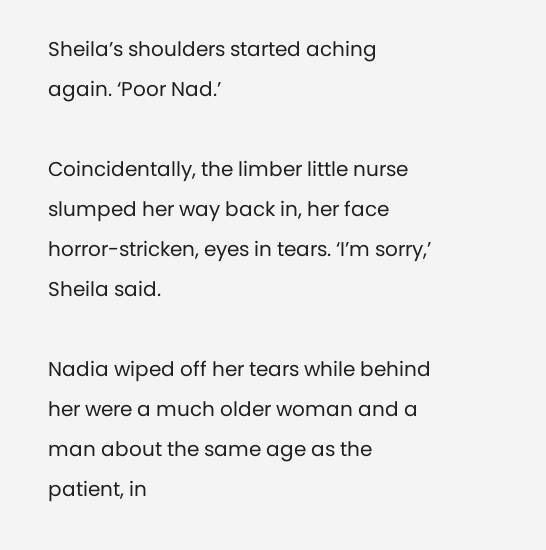Sheila’s shoulders started aching again. ‘Poor Nad.’

Coincidentally, the limber little nurse slumped her way back in, her face horror-stricken, eyes in tears. ‘I’m sorry,’ Sheila said.

Nadia wiped off her tears while behind her were a much older woman and a man about the same age as the patient, in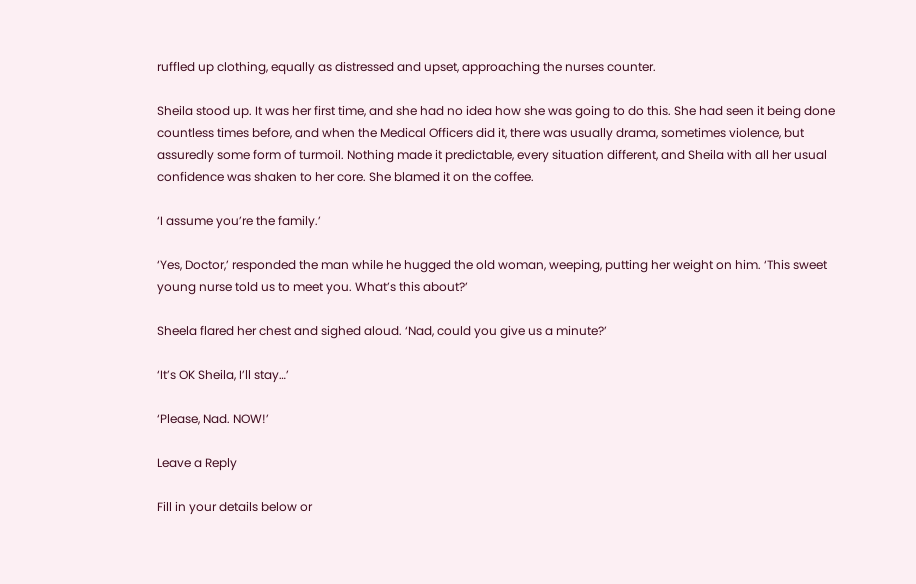ruffled up clothing, equally as distressed and upset, approaching the nurses counter.

Sheila stood up. It was her first time, and she had no idea how she was going to do this. She had seen it being done countless times before, and when the Medical Officers did it, there was usually drama, sometimes violence, but assuredly some form of turmoil. Nothing made it predictable, every situation different, and Sheila with all her usual confidence was shaken to her core. She blamed it on the coffee.

‘I assume you’re the family.’

‘Yes, Doctor,’ responded the man while he hugged the old woman, weeping, putting her weight on him. ‘This sweet young nurse told us to meet you. What’s this about?’

Sheela flared her chest and sighed aloud. ‘Nad, could you give us a minute?’

‘It’s OK Sheila, I’ll stay…’

‘Please, Nad. NOW!’

Leave a Reply

Fill in your details below or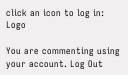click an icon to log in: Logo

You are commenting using your account. Log Out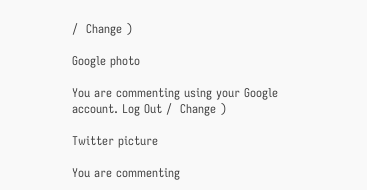/  Change )

Google photo

You are commenting using your Google account. Log Out /  Change )

Twitter picture

You are commenting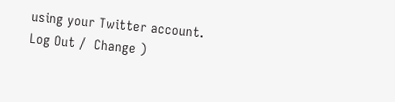using your Twitter account. Log Out /  Change )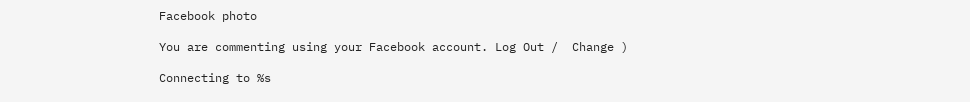Facebook photo

You are commenting using your Facebook account. Log Out /  Change )

Connecting to %s